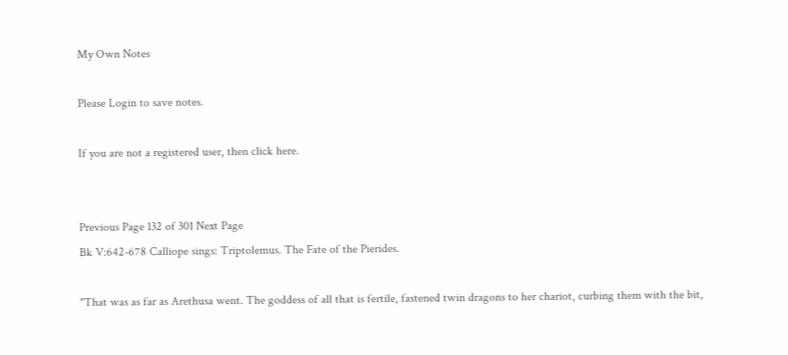My Own Notes

Please Login to save notes.

If you are not a registered user, then click here.


Previous Page 132 of 301 Next Page
Bk V:642-678 Calliope sings: Triptolemus. The Fate of the Pierides.

"That was as far as Arethusa went. The goddess of all that is fertile, fastened twin dragons to her chariot, curbing them with the bit,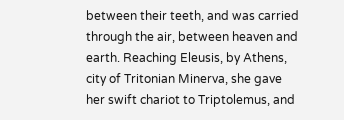between their teeth, and was carried through the air, between heaven and earth. Reaching Eleusis, by Athens, city of Tritonian Minerva, she gave her swift chariot to Triptolemus, and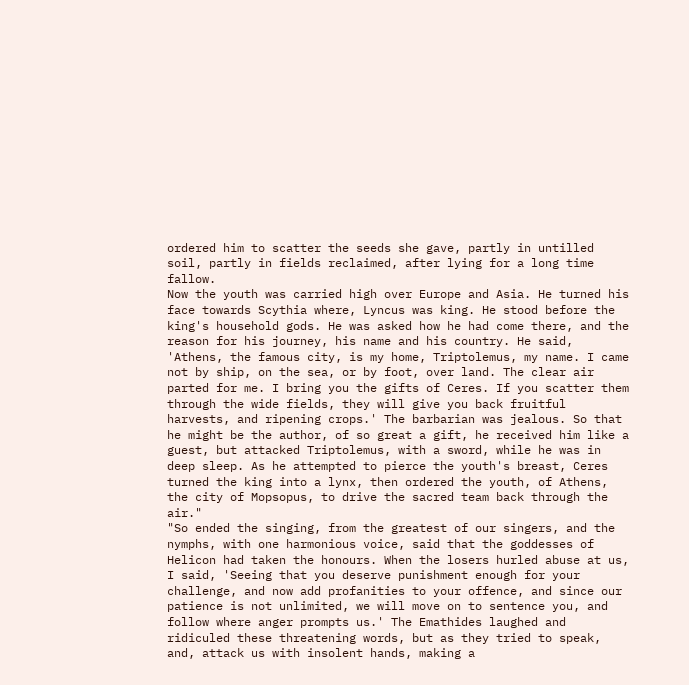ordered him to scatter the seeds she gave, partly in untilled soil, partly in fields reclaimed, after lying for a long time fallow.
Now the youth was carried high over Europe and Asia. He turned his face towards Scythia where, Lyncus was king. He stood before the king's household gods. He was asked how he had come there, and the reason for his journey, his name and his country. He said, 'Athens, the famous city, is my home, Triptolemus, my name. I came not by ship, on the sea, or by foot, over land. The clear air parted for me. I bring you the gifts of Ceres. If you scatter them through the wide fields, they will give you back fruitful harvests, and ripening crops.' The barbarian was jealous. So that he might be the author, of so great a gift, he received him like a guest, but attacked Triptolemus, with a sword, while he was in deep sleep. As he attempted to pierce the youth's breast, Ceres turned the king into a lynx, then ordered the youth, of Athens, the city of Mopsopus, to drive the sacred team back through the air."
"So ended the singing, from the greatest of our singers, and the nymphs, with one harmonious voice, said that the goddesses of Helicon had taken the honours. When the losers hurled abuse at us, I said, 'Seeing that you deserve punishment enough for your challenge, and now add profanities to your offence, and since our patience is not unlimited, we will move on to sentence you, and follow where anger prompts us.' The Emathides laughed and ridiculed these threatening words, but as they tried to speak, and, attack us with insolent hands, making a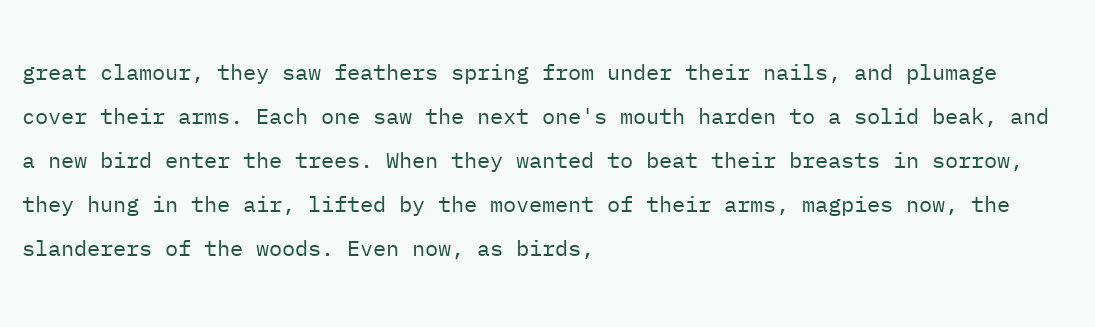great clamour, they saw feathers spring from under their nails, and plumage cover their arms. Each one saw the next one's mouth harden to a solid beak, and a new bird enter the trees. When they wanted to beat their breasts in sorrow, they hung in the air, lifted by the movement of their arms, magpies now, the slanderers of the woods. Even now, as birds,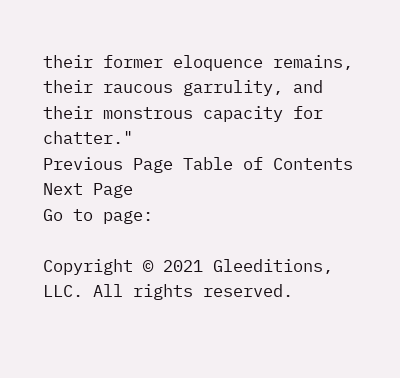their former eloquence remains, their raucous garrulity, and their monstrous capacity for chatter."
Previous Page Table of Contents Next Page
Go to page:

Copyright © 2021 Gleeditions, LLC. All rights reserved.